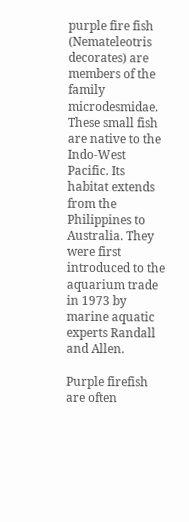purple fire fish (Nemateleotris decorates) are members of the family microdesmidae. These small fish are native to the Indo-West Pacific. Its habitat extends from the Philippines to Australia. They were first introduced to the aquarium trade in 1973 by marine aquatic experts Randall and Allen.

Purple firefish are often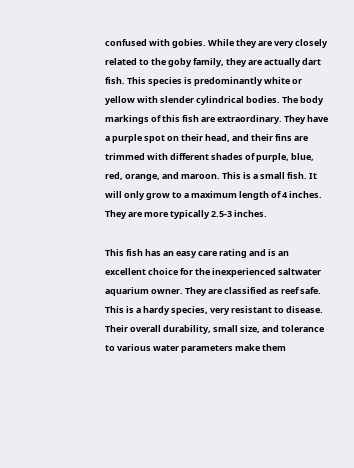confused with gobies. While they are very closely related to the goby family, they are actually dart fish. This species is predominantly white or yellow with slender cylindrical bodies. The body markings of this fish are extraordinary. They have a purple spot on their head, and their fins are trimmed with different shades of purple, blue, red, orange, and maroon. This is a small fish. It will only grow to a maximum length of 4 inches. They are more typically 2.5-3 inches.

This fish has an easy care rating and is an excellent choice for the inexperienced saltwater aquarium owner. They are classified as reef safe. This is a hardy species, very resistant to disease. Their overall durability, small size, and tolerance to various water parameters make them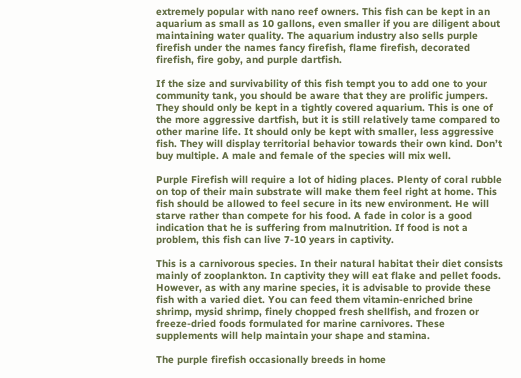extremely popular with nano reef owners. This fish can be kept in an aquarium as small as 10 gallons, even smaller if you are diligent about maintaining water quality. The aquarium industry also sells purple firefish under the names fancy firefish, flame firefish, decorated firefish, fire goby, and purple dartfish.

If the size and survivability of this fish tempt you to add one to your community tank, you should be aware that they are prolific jumpers. They should only be kept in a tightly covered aquarium. This is one of the more aggressive dartfish, but it is still relatively tame compared to other marine life. It should only be kept with smaller, less aggressive fish. They will display territorial behavior towards their own kind. Don’t buy multiple. A male and female of the species will mix well.

Purple Firefish will require a lot of hiding places. Plenty of coral rubble on top of their main substrate will make them feel right at home. This fish should be allowed to feel secure in its new environment. He will starve rather than compete for his food. A fade in color is a good indication that he is suffering from malnutrition. If food is not a problem, this fish can live 7-10 years in captivity.

This is a carnivorous species. In their natural habitat their diet consists mainly of zooplankton. In captivity they will eat flake and pellet foods. However, as with any marine species, it is advisable to provide these fish with a varied diet. You can feed them vitamin-enriched brine shrimp, mysid shrimp, finely chopped fresh shellfish, and frozen or freeze-dried foods formulated for marine carnivores. These supplements will help maintain your shape and stamina.

The purple firefish occasionally breeds in home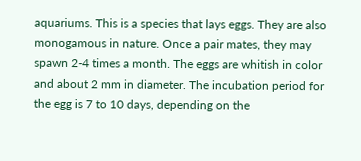aquariums. This is a species that lays eggs. They are also monogamous in nature. Once a pair mates, they may spawn 2-4 times a month. The eggs are whitish in color and about 2 mm in diameter. The incubation period for the egg is 7 to 10 days, depending on the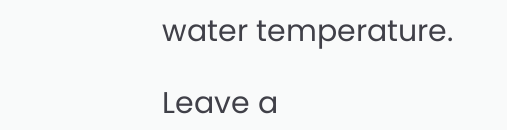water temperature.

Leave a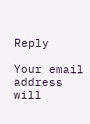Reply

Your email address will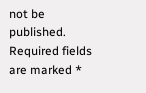not be published. Required fields are marked *